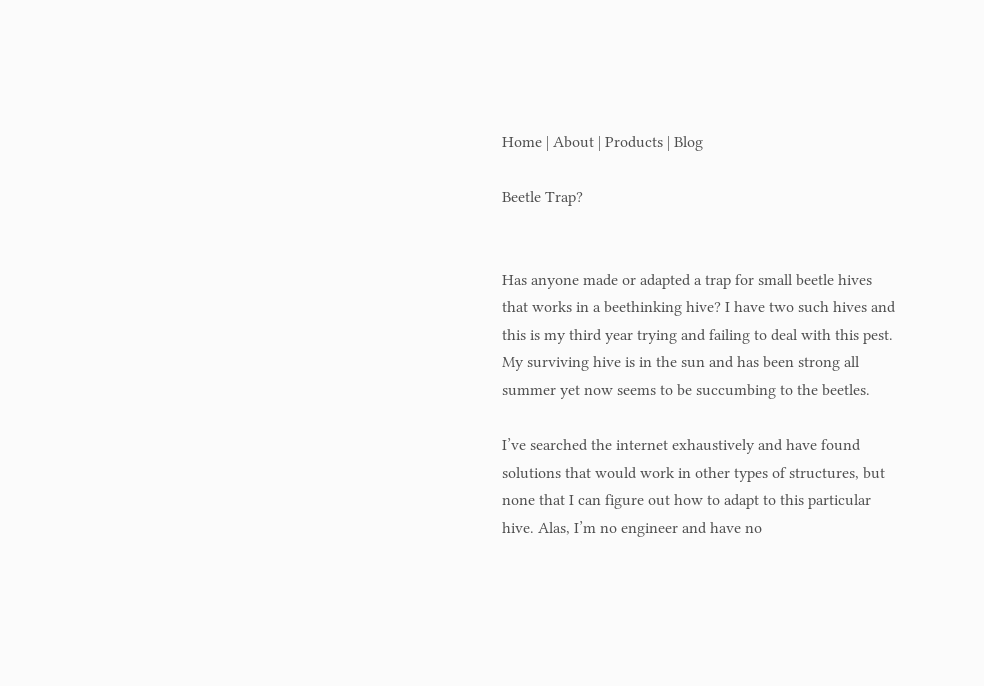Home | About | Products | Blog

Beetle Trap?


Has anyone made or adapted a trap for small beetle hives that works in a beethinking hive? I have two such hives and this is my third year trying and failing to deal with this pest. My surviving hive is in the sun and has been strong all summer yet now seems to be succumbing to the beetles.

I’ve searched the internet exhaustively and have found solutions that would work in other types of structures, but none that I can figure out how to adapt to this particular hive. Alas, I’m no engineer and have no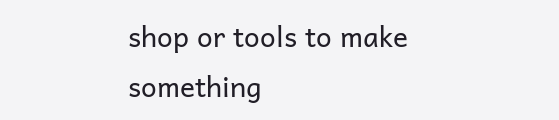shop or tools to make something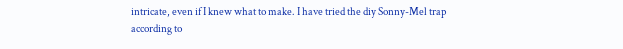intricate, even if I knew what to make. I have tried the diy Sonny-Mel trap according to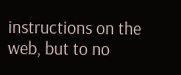instructions on the web, but to no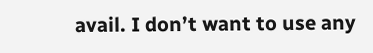avail. I don’t want to use any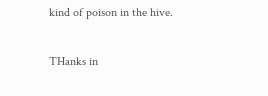kind of poison in the hive.

THanks in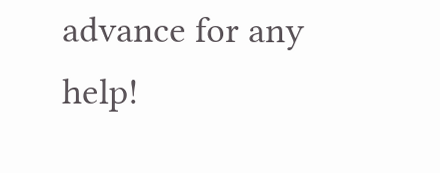advance for any help!